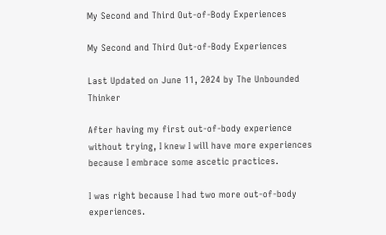My Second and Third Out-of-Body Experiences

My Second and Third Out-of-Body Experiences

Last Updated on June 11, 2024 by The Unbounded Thinker

After having my first out-of-body experience without trying, I knew I will have more experiences because I embrace some ascetic practices.

I was right because I had two more out-of-body experiences.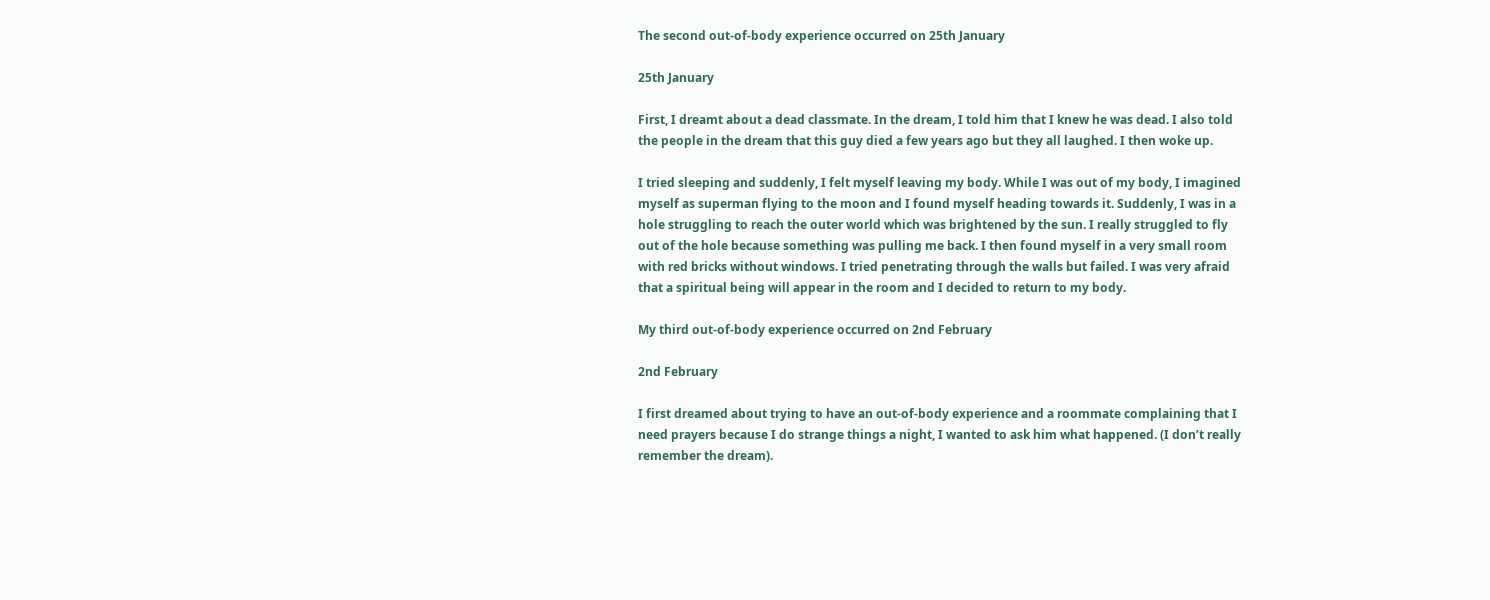The second out-of-body experience occurred on 25th January

25th January

First, I dreamt about a dead classmate. In the dream, I told him that I knew he was dead. I also told the people in the dream that this guy died a few years ago but they all laughed. I then woke up.

I tried sleeping and suddenly, I felt myself leaving my body. While I was out of my body, I imagined myself as superman flying to the moon and I found myself heading towards it. Suddenly, I was in a hole struggling to reach the outer world which was brightened by the sun. I really struggled to fly out of the hole because something was pulling me back. I then found myself in a very small room with red bricks without windows. I tried penetrating through the walls but failed. I was very afraid that a spiritual being will appear in the room and I decided to return to my body.

My third out-of-body experience occurred on 2nd February

2nd February

I first dreamed about trying to have an out-of-body experience and a roommate complaining that I need prayers because I do strange things a night, I wanted to ask him what happened. (I don’t really remember the dream).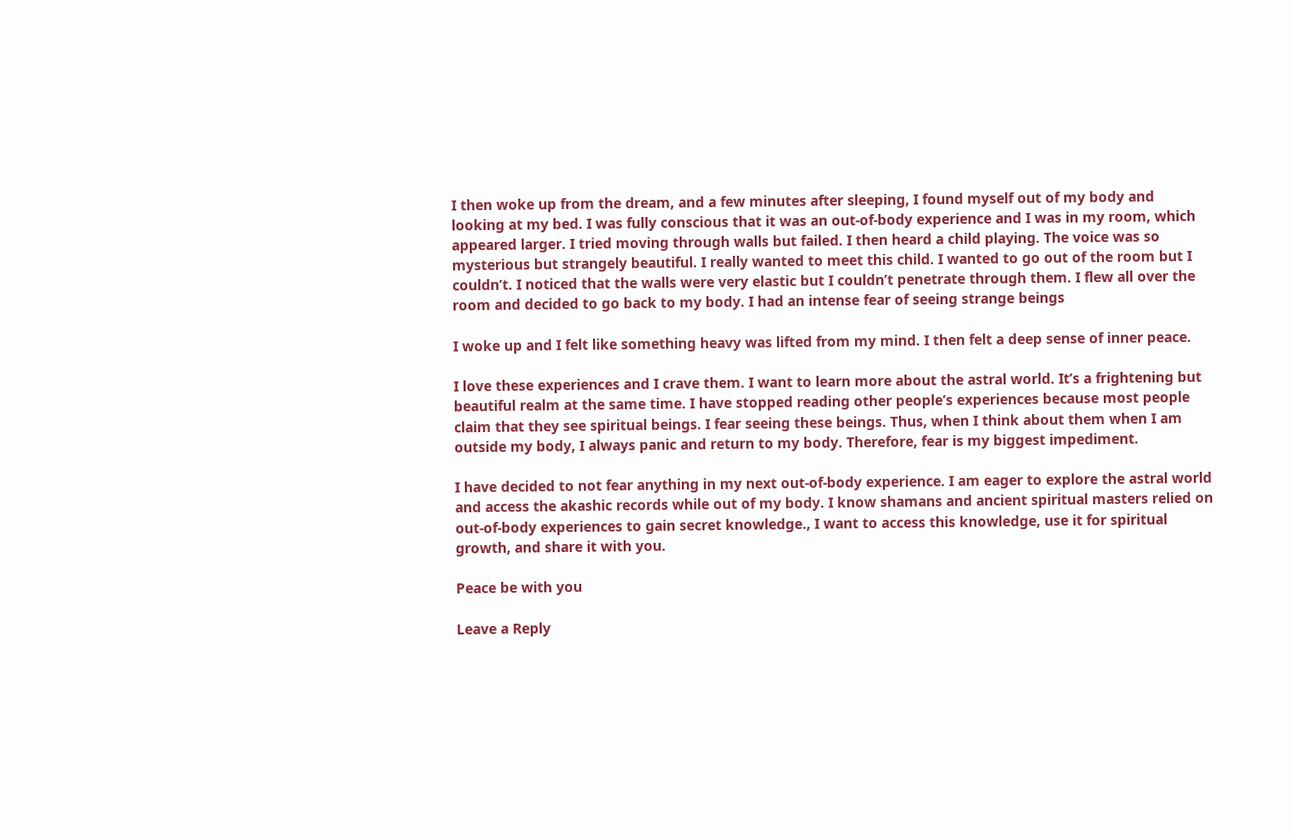I then woke up from the dream, and a few minutes after sleeping, I found myself out of my body and looking at my bed. I was fully conscious that it was an out-of-body experience and I was in my room, which appeared larger. I tried moving through walls but failed. I then heard a child playing. The voice was so mysterious but strangely beautiful. I really wanted to meet this child. I wanted to go out of the room but I couldn’t. I noticed that the walls were very elastic but I couldn’t penetrate through them. I flew all over the room and decided to go back to my body. I had an intense fear of seeing strange beings

I woke up and I felt like something heavy was lifted from my mind. I then felt a deep sense of inner peace.

I love these experiences and I crave them. I want to learn more about the astral world. It’s a frightening but beautiful realm at the same time. I have stopped reading other people’s experiences because most people claim that they see spiritual beings. I fear seeing these beings. Thus, when I think about them when I am outside my body, I always panic and return to my body. Therefore, fear is my biggest impediment.

I have decided to not fear anything in my next out-of-body experience. I am eager to explore the astral world and access the akashic records while out of my body. I know shamans and ancient spiritual masters relied on out-of-body experiences to gain secret knowledge., I want to access this knowledge, use it for spiritual growth, and share it with you.

Peace be with you

Leave a Reply